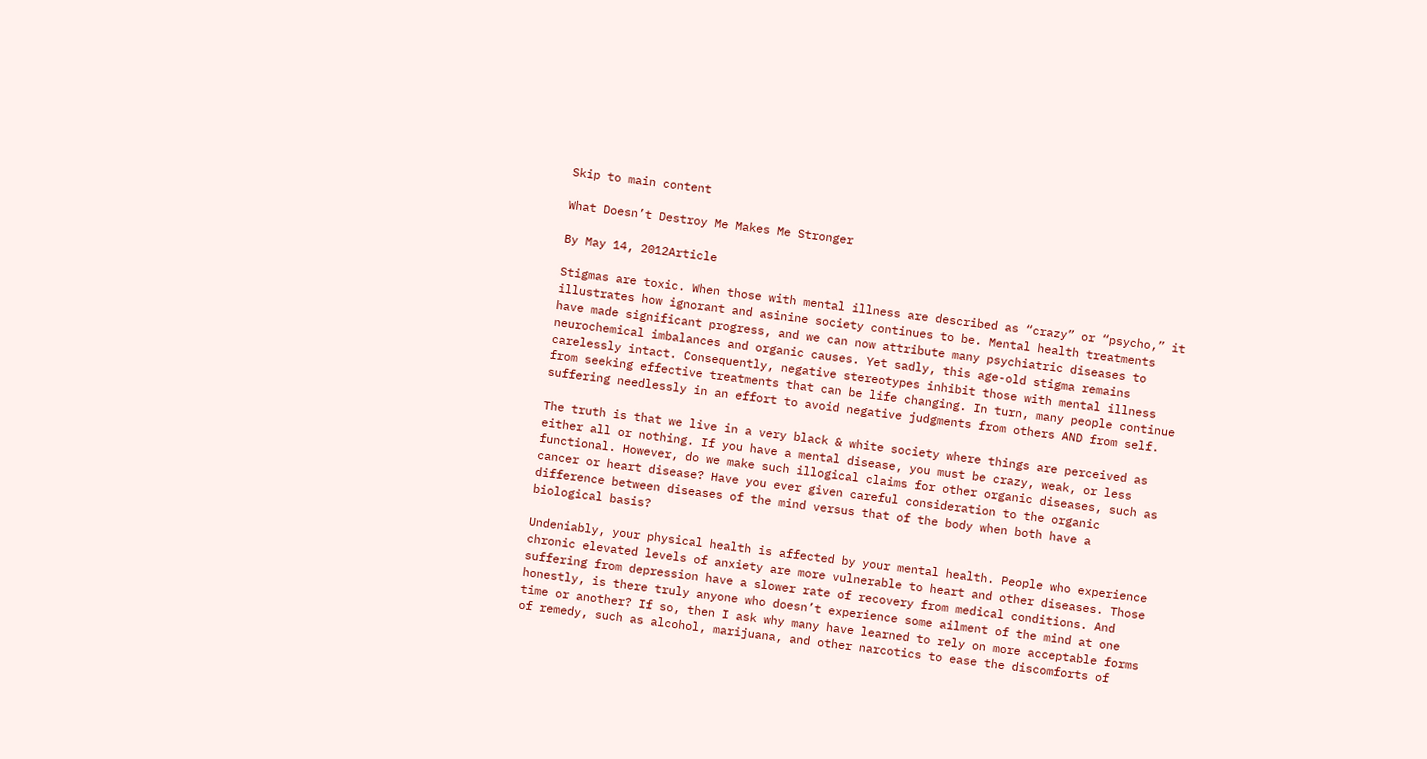Skip to main content

What Doesn’t Destroy Me Makes Me Stronger

By May 14, 2012Article

Stigmas are toxic. When those with mental illness are described as “crazy” or “psycho,” it illustrates how ignorant and asinine society continues to be. Mental health treatments have made significant progress, and we can now attribute many psychiatric diseases to neurochemical imbalances and organic causes. Yet sadly, this age-old stigma remains carelessly intact. Consequently, negative stereotypes inhibit those with mental illness from seeking effective treatments that can be life changing. In turn, many people continue suffering needlessly in an effort to avoid negative judgments from others AND from self.

The truth is that we live in a very black & white society where things are perceived as either all or nothing. If you have a mental disease, you must be crazy, weak, or less functional. However, do we make such illogical claims for other organic diseases, such as cancer or heart disease? Have you ever given careful consideration to the organic difference between diseases of the mind versus that of the body when both have a biological basis?

Undeniably, your physical health is affected by your mental health. People who experience chronic elevated levels of anxiety are more vulnerable to heart and other diseases. Those suffering from depression have a slower rate of recovery from medical conditions. And honestly, is there truly anyone who doesn’t experience some ailment of the mind at one time or another? If so, then I ask why many have learned to rely on more acceptable forms of remedy, such as alcohol, marijuana, and other narcotics to ease the discomforts of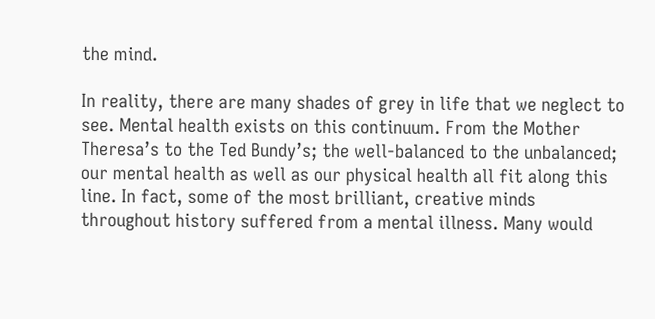the mind.

In reality, there are many shades of grey in life that we neglect to see. Mental health exists on this continuum. From the Mother Theresa’s to the Ted Bundy’s; the well-balanced to the unbalanced; our mental health as well as our physical health all fit along this line. In fact, some of the most brilliant, creative minds throughout history suffered from a mental illness. Many would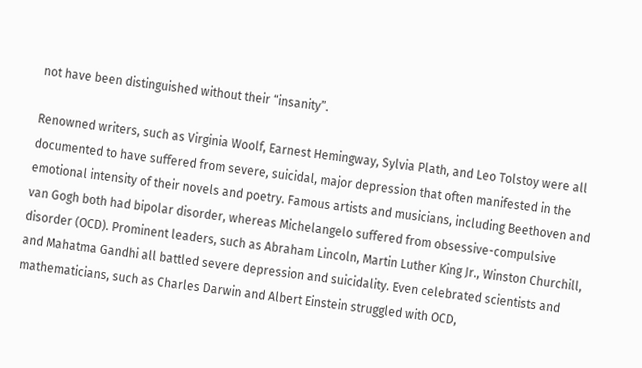not have been distinguished without their “insanity”.

Renowned writers, such as Virginia Woolf, Earnest Hemingway, Sylvia Plath, and Leo Tolstoy were all documented to have suffered from severe, suicidal, major depression that often manifested in the emotional intensity of their novels and poetry. Famous artists and musicians, including Beethoven and van Gogh both had bipolar disorder, whereas Michelangelo suffered from obsessive-compulsive disorder (OCD). Prominent leaders, such as Abraham Lincoln, Martin Luther King Jr., Winston Churchill, and Mahatma Gandhi all battled severe depression and suicidality. Even celebrated scientists and mathematicians, such as Charles Darwin and Albert Einstein struggled with OCD,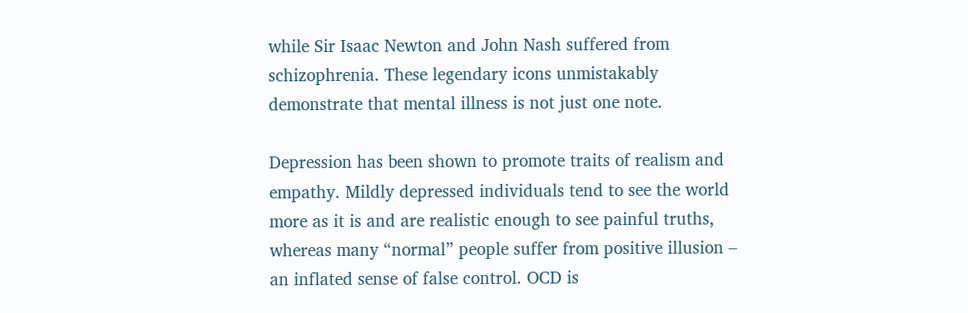while Sir Isaac Newton and John Nash suffered from schizophrenia. These legendary icons unmistakably demonstrate that mental illness is not just one note.

Depression has been shown to promote traits of realism and empathy. Mildly depressed individuals tend to see the world more as it is and are realistic enough to see painful truths, whereas many “normal” people suffer from positive illusion – an inflated sense of false control. OCD is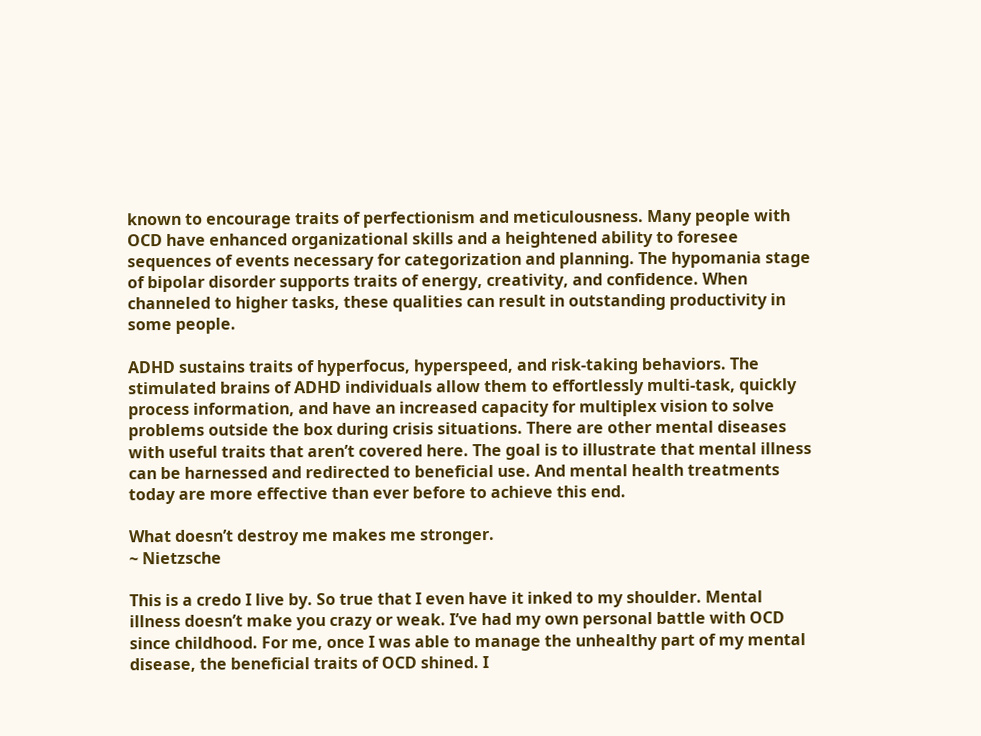known to encourage traits of perfectionism and meticulousness. Many people with OCD have enhanced organizational skills and a heightened ability to foresee sequences of events necessary for categorization and planning. The hypomania stage of bipolar disorder supports traits of energy, creativity, and confidence. When channeled to higher tasks, these qualities can result in outstanding productivity in some people.

ADHD sustains traits of hyperfocus, hyperspeed, and risk-taking behaviors. The stimulated brains of ADHD individuals allow them to effortlessly multi-task, quickly process information, and have an increased capacity for multiplex vision to solve problems outside the box during crisis situations. There are other mental diseases with useful traits that aren’t covered here. The goal is to illustrate that mental illness can be harnessed and redirected to beneficial use. And mental health treatments today are more effective than ever before to achieve this end.

What doesn’t destroy me makes me stronger.
~ Nietzsche

This is a credo I live by. So true that I even have it inked to my shoulder. Mental illness doesn’t make you crazy or weak. I’ve had my own personal battle with OCD since childhood. For me, once I was able to manage the unhealthy part of my mental disease, the beneficial traits of OCD shined. I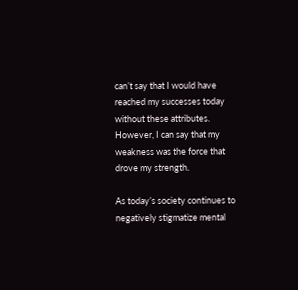can’t say that I would have reached my successes today without these attributes. However, I can say that my weakness was the force that drove my strength.

As today’s society continues to negatively stigmatize mental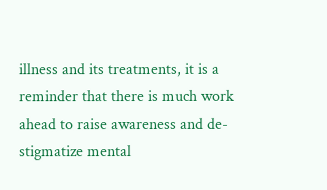illness and its treatments, it is a reminder that there is much work ahead to raise awareness and de-stigmatize mental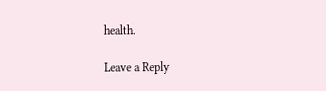health.

Leave a Reply